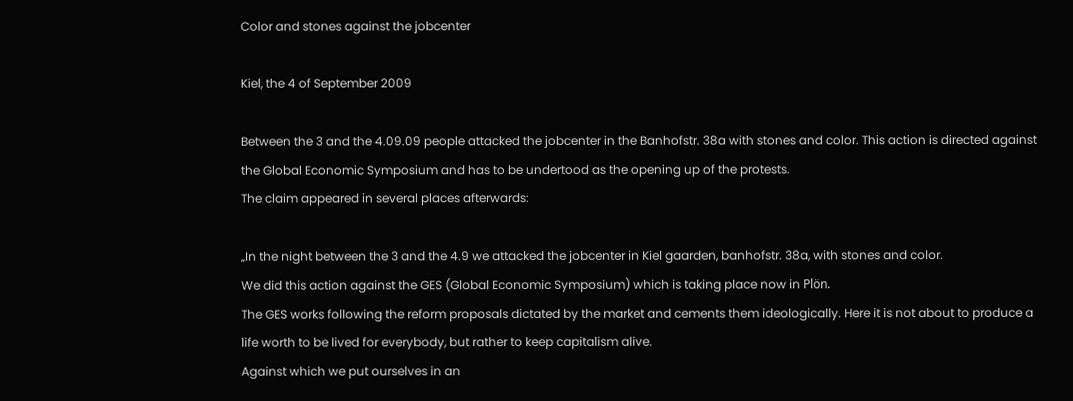Color and stones against the jobcenter

Kiel, the 4 of September 2009

Between the 3 and the 4.09.09 people attacked the jobcenter in the Banhofstr. 38a with stones and color. This action is directed against the Global Economic Symposium and has to be undertood as the opening up of the protests.
The claim appeared in several places afterwards:

„In the night between the 3 and the 4.9 we attacked the jobcenter in Kiel gaarden, banhofstr. 38a, with stones and color.
We did this action against the GES (Global Economic Symposium) which is taking place now in Plön.
The GES works following the reform proposals dictated by the market and cements them ideologically. Here it is not about to produce a life worth to be lived for everybody, but rather to keep capitalism alive.
Against which we put ourselves in an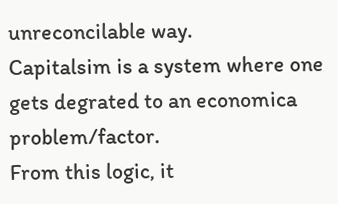unreconcilable way.
Capitalsim is a system where one gets degrated to an economica problem/factor.
From this logic, it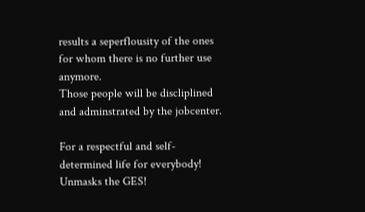results a seperflousity of the ones for whom there is no further use anymore.
Those people will be discliplined and adminstrated by the jobcenter.

For a respectful and self-determined life for everybody!
Unmasks the GES!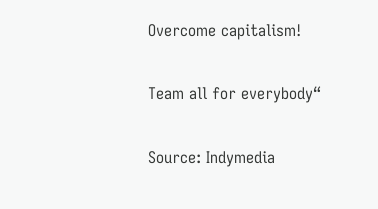Overcome capitalism!

Team all for everybody“

Source: Indymedia